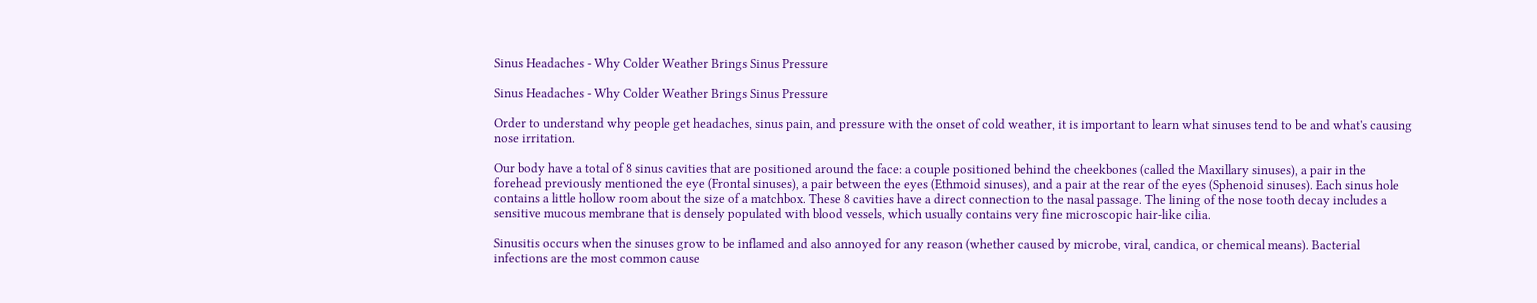Sinus Headaches - Why Colder Weather Brings Sinus Pressure

Sinus Headaches - Why Colder Weather Brings Sinus Pressure

Order to understand why people get headaches, sinus pain, and pressure with the onset of cold weather, it is important to learn what sinuses tend to be and what's causing nose irritation.

Our body have a total of 8 sinus cavities that are positioned around the face: a couple positioned behind the cheekbones (called the Maxillary sinuses), a pair in the forehead previously mentioned the eye (Frontal sinuses), a pair between the eyes (Ethmoid sinuses), and a pair at the rear of the eyes (Sphenoid sinuses). Each sinus hole contains a little hollow room about the size of a matchbox. These 8 cavities have a direct connection to the nasal passage. The lining of the nose tooth decay includes a sensitive mucous membrane that is densely populated with blood vessels, which usually contains very fine microscopic hair-like cilia.

Sinusitis occurs when the sinuses grow to be inflamed and also annoyed for any reason (whether caused by microbe, viral, candica, or chemical means). Bacterial infections are the most common cause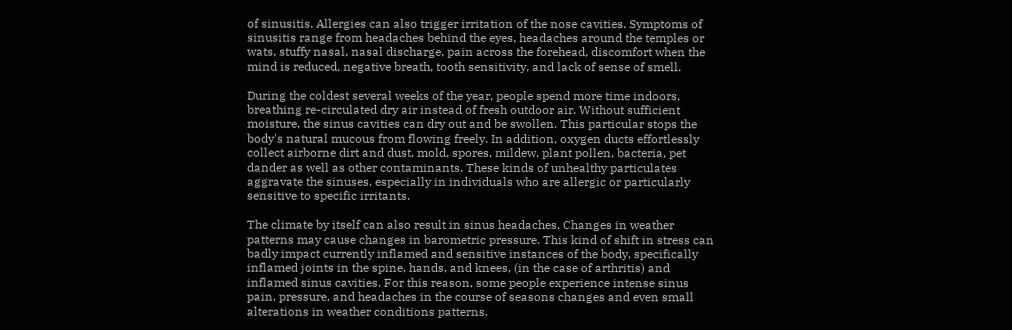of sinusitis. Allergies can also trigger irritation of the nose cavities. Symptoms of sinusitis range from headaches behind the eyes, headaches around the temples or wats, stuffy nasal, nasal discharge, pain across the forehead, discomfort when the mind is reduced, negative breath, tooth sensitivity, and lack of sense of smell.

During the coldest several weeks of the year, people spend more time indoors, breathing re-circulated dry air instead of fresh outdoor air. Without sufficient moisture, the sinus cavities can dry out and be swollen. This particular stops the body's natural mucous from flowing freely. In addition, oxygen ducts effortlessly collect airborne dirt and dust, mold, spores, mildew, plant pollen, bacteria, pet dander as well as other contaminants. These kinds of unhealthy particulates aggravate the sinuses, especially in individuals who are allergic or particularly sensitive to specific irritants.

The climate by itself can also result in sinus headaches. Changes in weather patterns may cause changes in barometric pressure. This kind of shift in stress can badly impact currently inflamed and sensitive instances of the body, specifically inflamed joints in the spine, hands, and knees, (in the case of arthritis) and inflamed sinus cavities. For this reason, some people experience intense sinus pain, pressure, and headaches in the course of seasons changes and even small alterations in weather conditions patterns.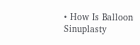• How Is Balloon Sinuplasty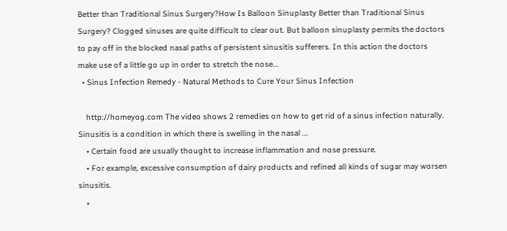Better than Traditional Sinus Surgery?How Is Balloon Sinuplasty Better than Traditional Sinus Surgery? Clogged sinuses are quite difficult to clear out. But balloon sinuplasty permits the doctors to pay off in the blocked nasal paths of persistent sinusitis sufferers. In this action the doctors make use of a little go up in order to stretch the nose...
  • Sinus Infection Remedy - Natural Methods to Cure Your Sinus Infection

    http://homeyog.com The video shows 2 remedies on how to get rid of a sinus infection naturally. Sinusitis is a condition in which there is swelling in the nasal ...
    • Certain food are usually thought to increase inflammation and nose pressure.
    • For example, excessive consumption of dairy products and refined all kinds of sugar may worsen sinusitis.
    •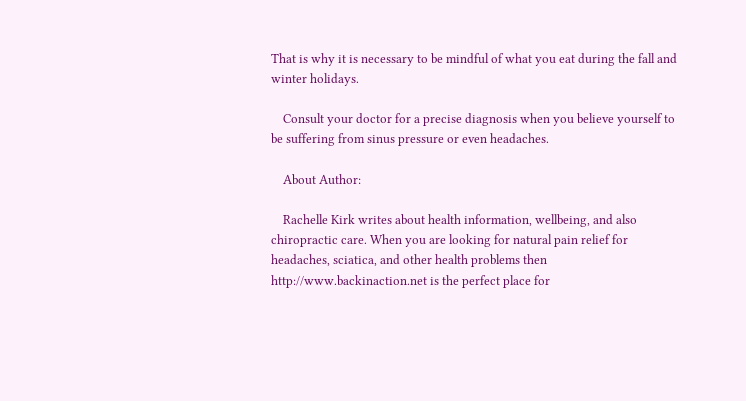That is why it is necessary to be mindful of what you eat during the fall and winter holidays.

    Consult your doctor for a precise diagnosis when you believe yourself to be suffering from sinus pressure or even headaches.

    About Author:

    Rachelle Kirk writes about health information, wellbeing, and also chiropractic care. When you are looking for natural pain relief for headaches, sciatica, and other health problems then http://www.backinaction.net is the perfect place for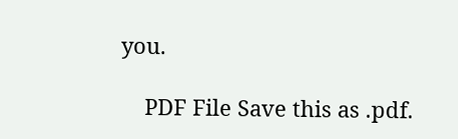you.

    PDF File Save this as .pdf.